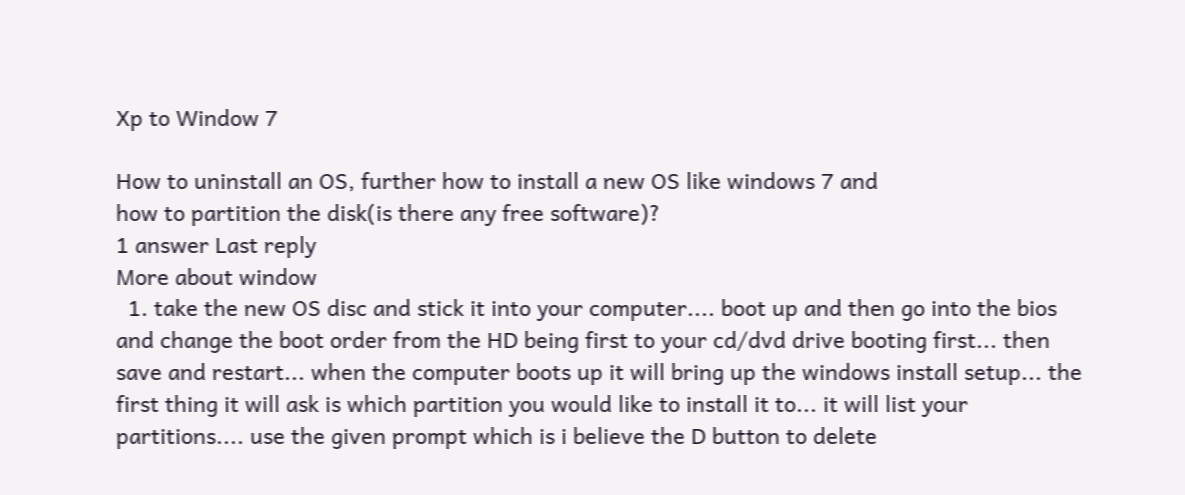Xp to Window 7

How to uninstall an OS, further how to install a new OS like windows 7 and
how to partition the disk(is there any free software)?
1 answer Last reply
More about window
  1. take the new OS disc and stick it into your computer.... boot up and then go into the bios and change the boot order from the HD being first to your cd/dvd drive booting first... then save and restart... when the computer boots up it will bring up the windows install setup... the first thing it will ask is which partition you would like to install it to... it will list your partitions.... use the given prompt which is i believe the D button to delete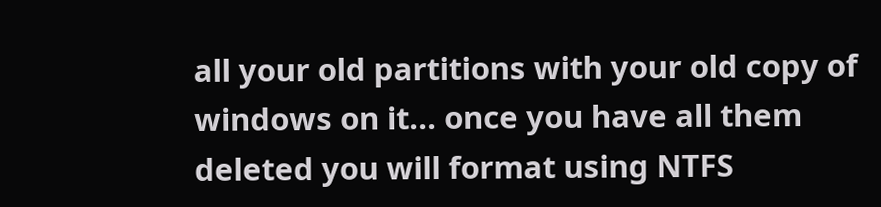all your old partitions with your old copy of windows on it... once you have all them deleted you will format using NTFS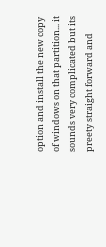option and install the new copy of windows on that partition... it sounds very complicated but its preety straight forward and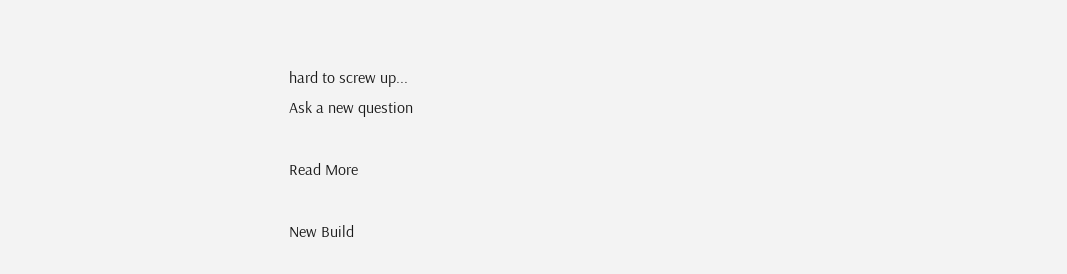hard to screw up...
Ask a new question

Read More

New Build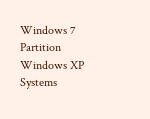Windows 7 Partition Windows XP Systems